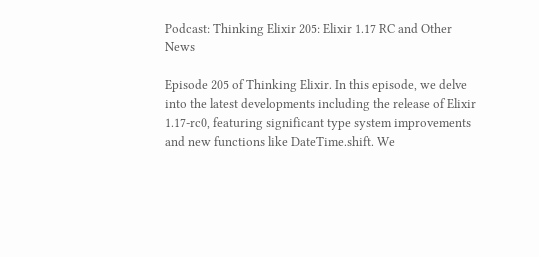Podcast: Thinking Elixir 205: Elixir 1.17 RC and Other News

Episode 205 of Thinking Elixir. In this episode, we delve into the latest developments including the release of Elixir 1.17-rc0, featuring significant type system improvements and new functions like DateTime.shift. We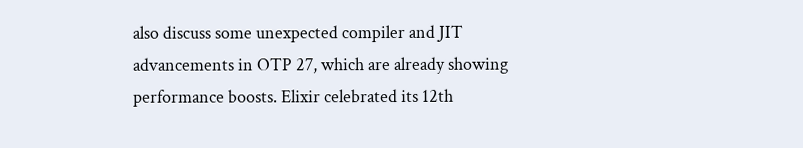also discuss some unexpected compiler and JIT advancements in OTP 27, which are already showing performance boosts. Elixir celebrated its 12th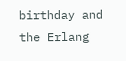birthday and the Erlang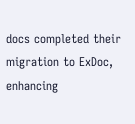docs completed their migration to ExDoc, enhancing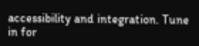accessibility and integration. Tune in for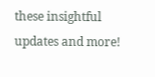these insightful updates and more!